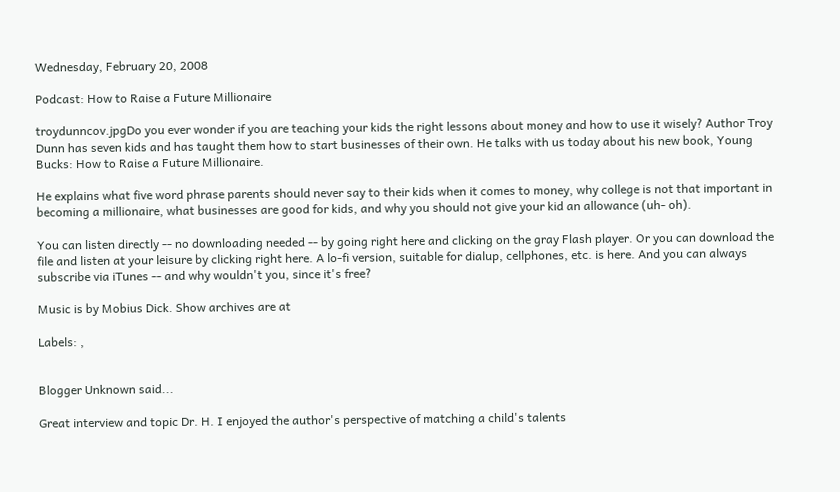Wednesday, February 20, 2008

Podcast: How to Raise a Future Millionaire

troydunncov.jpgDo you ever wonder if you are teaching your kids the right lessons about money and how to use it wisely? Author Troy Dunn has seven kids and has taught them how to start businesses of their own. He talks with us today about his new book, Young Bucks: How to Raise a Future Millionaire.

He explains what five word phrase parents should never say to their kids when it comes to money, why college is not that important in becoming a millionaire, what businesses are good for kids, and why you should not give your kid an allowance (uh- oh).

You can listen directly -- no downloading needed -- by going right here and clicking on the gray Flash player. Or you can download the file and listen at your leisure by clicking right here. A lo-fi version, suitable for dialup, cellphones, etc. is here. And you can always subscribe via iTunes -- and why wouldn't you, since it's free?

Music is by Mobius Dick. Show archives are at

Labels: ,


Blogger Unknown said...

Great interview and topic Dr. H. I enjoyed the author's perspective of matching a child's talents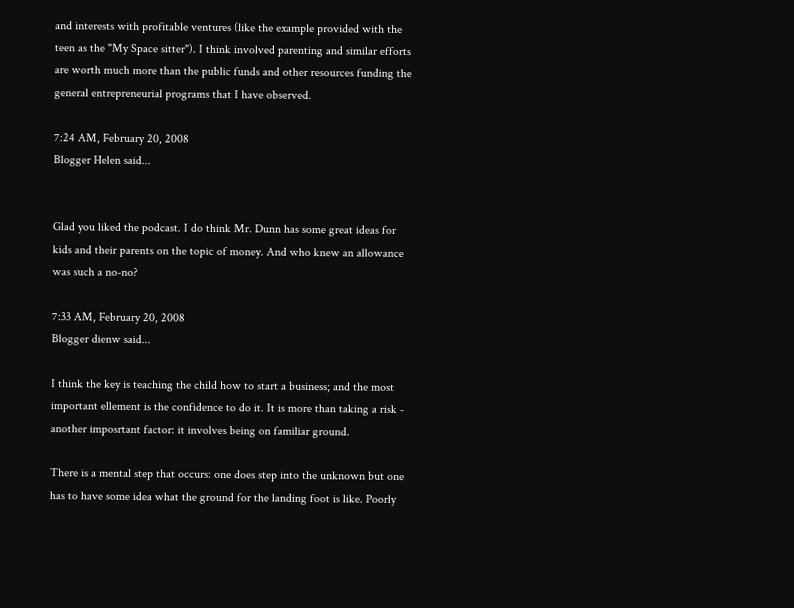and interests with profitable ventures (like the example provided with the teen as the "My Space sitter"). I think involved parenting and similar efforts are worth much more than the public funds and other resources funding the general entrepreneurial programs that I have observed.

7:24 AM, February 20, 2008
Blogger Helen said...


Glad you liked the podcast. I do think Mr. Dunn has some great ideas for kids and their parents on the topic of money. And who knew an allowance was such a no-no?

7:33 AM, February 20, 2008
Blogger dienw said...

I think the key is teaching the child how to start a business; and the most important ellement is the confidence to do it. It is more than taking a risk - another imposrtant factor: it involves being on familiar ground.

There is a mental step that occurs: one does step into the unknown but one has to have some idea what the ground for the landing foot is like. Poorly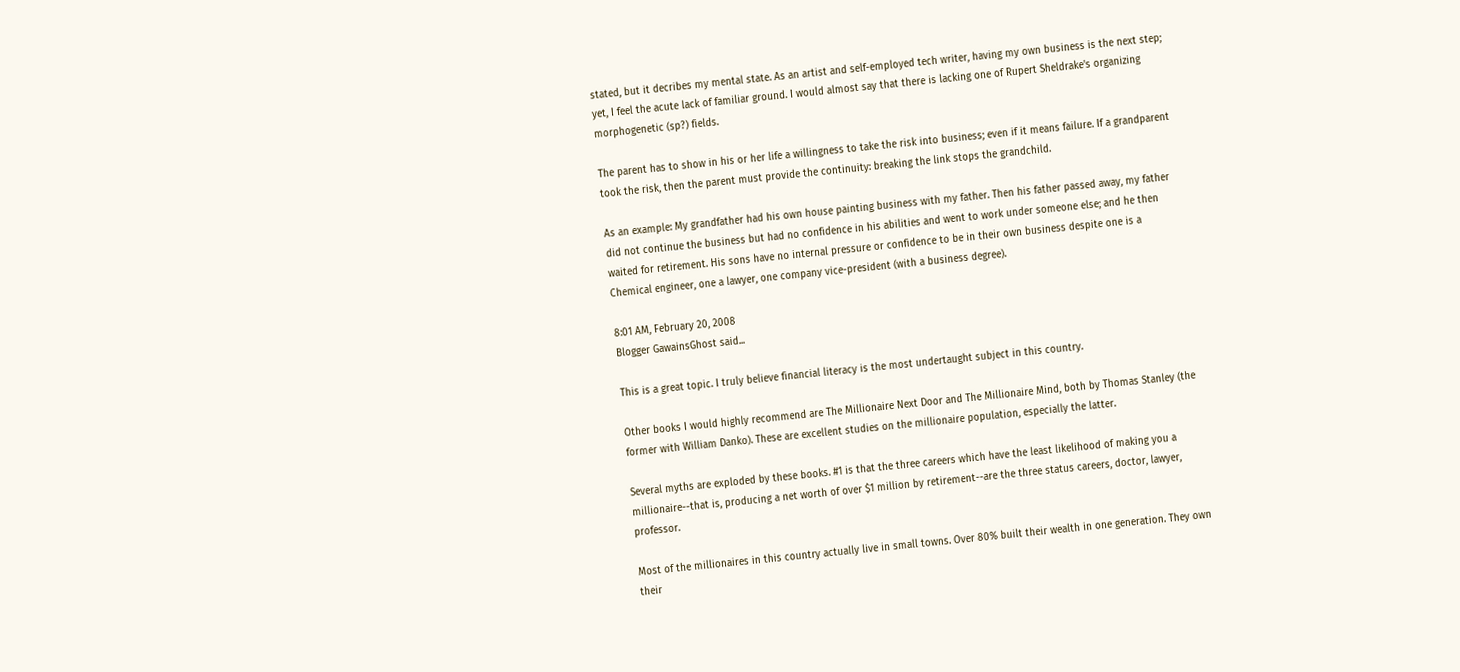stated, but it decribes my mental state. As an artist and self-employed tech writer, having my own business is the next step; yet, I feel the acute lack of familiar ground. I would almost say that there is lacking one of Rupert Sheldrake's organizing morphogenetic (sp?) fields.

The parent has to show in his or her life a willingness to take the risk into business; even if it means failure. If a grandparent took the risk, then the parent must provide the continuity: breaking the link stops the grandchild.

As an example: My grandfather had his own house painting business with my father. Then his father passed away, my father did not continue the business but had no confidence in his abilities and went to work under someone else; and he then waited for retirement. His sons have no internal pressure or confidence to be in their own business despite one is a Chemical engineer, one a lawyer, one company vice-president (with a business degree).

8:01 AM, February 20, 2008
Blogger GawainsGhost said...

This is a great topic. I truly believe financial literacy is the most undertaught subject in this country.

Other books I would highly recommend are The Millionaire Next Door and The Millionaire Mind, both by Thomas Stanley (the former with William Danko). These are excellent studies on the millionaire population, especially the latter.

Several myths are exploded by these books. #1 is that the three careers which have the least likelihood of making you a millionaire--that is, producing a net worth of over $1 million by retirement--are the three status careers, doctor, lawyer, professor.

Most of the millionaires in this country actually live in small towns. Over 80% built their wealth in one generation. They own their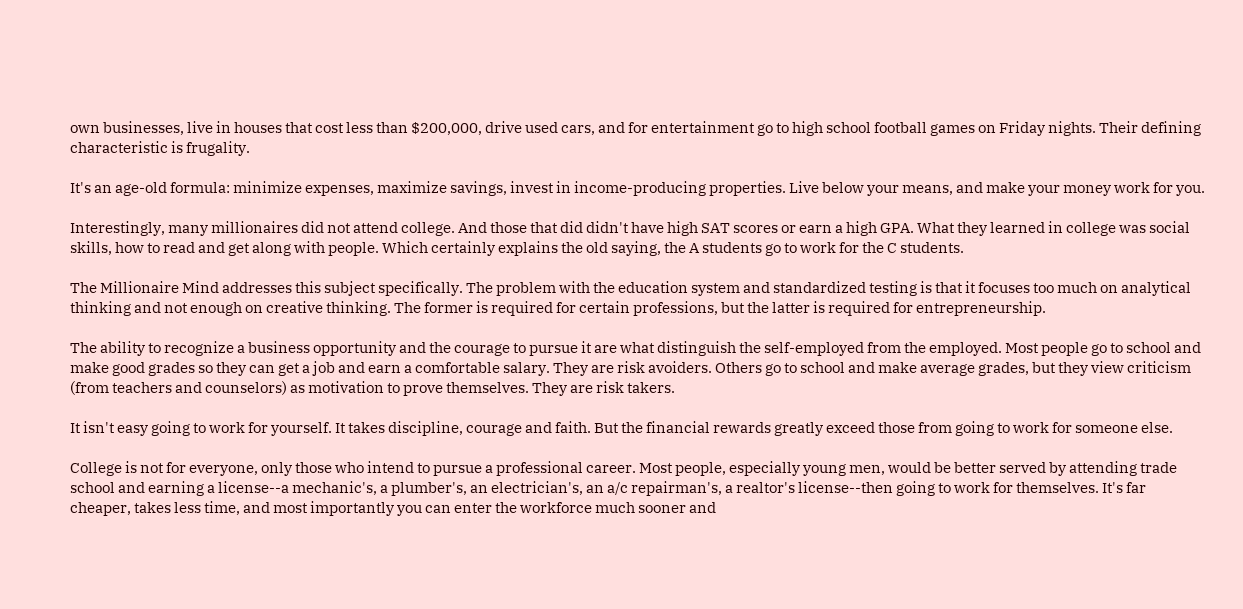own businesses, live in houses that cost less than $200,000, drive used cars, and for entertainment go to high school football games on Friday nights. Their defining characteristic is frugality.

It's an age-old formula: minimize expenses, maximize savings, invest in income-producing properties. Live below your means, and make your money work for you.

Interestingly, many millionaires did not attend college. And those that did didn't have high SAT scores or earn a high GPA. What they learned in college was social skills, how to read and get along with people. Which certainly explains the old saying, the A students go to work for the C students.

The Millionaire Mind addresses this subject specifically. The problem with the education system and standardized testing is that it focuses too much on analytical thinking and not enough on creative thinking. The former is required for certain professions, but the latter is required for entrepreneurship.

The ability to recognize a business opportunity and the courage to pursue it are what distinguish the self-employed from the employed. Most people go to school and make good grades so they can get a job and earn a comfortable salary. They are risk avoiders. Others go to school and make average grades, but they view criticism (from teachers and counselors) as motivation to prove themselves. They are risk takers.

It isn't easy going to work for yourself. It takes discipline, courage and faith. But the financial rewards greatly exceed those from going to work for someone else.

College is not for everyone, only those who intend to pursue a professional career. Most people, especially young men, would be better served by attending trade school and earning a license--a mechanic's, a plumber's, an electrician's, an a/c repairman's, a realtor's license--then going to work for themselves. It's far cheaper, takes less time, and most importantly you can enter the workforce much sooner and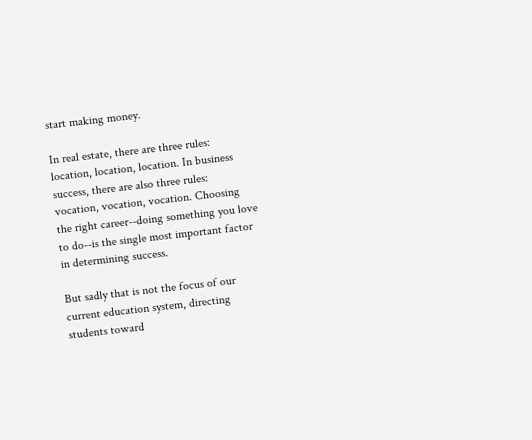start making money.

In real estate, there are three rules: location, location, location. In business success, there are also three rules: vocation, vocation, vocation. Choosing the right career--doing something you love to do--is the single most important factor in determining success.

But sadly that is not the focus of our current education system, directing students toward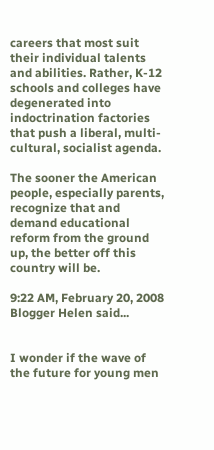careers that most suit their individual talents and abilities. Rather, K-12 schools and colleges have degenerated into indoctrination factories that push a liberal, multi-cultural, socialist agenda.

The sooner the American people, especially parents, recognize that and demand educational reform from the ground up, the better off this country will be.

9:22 AM, February 20, 2008
Blogger Helen said...


I wonder if the wave of the future for young men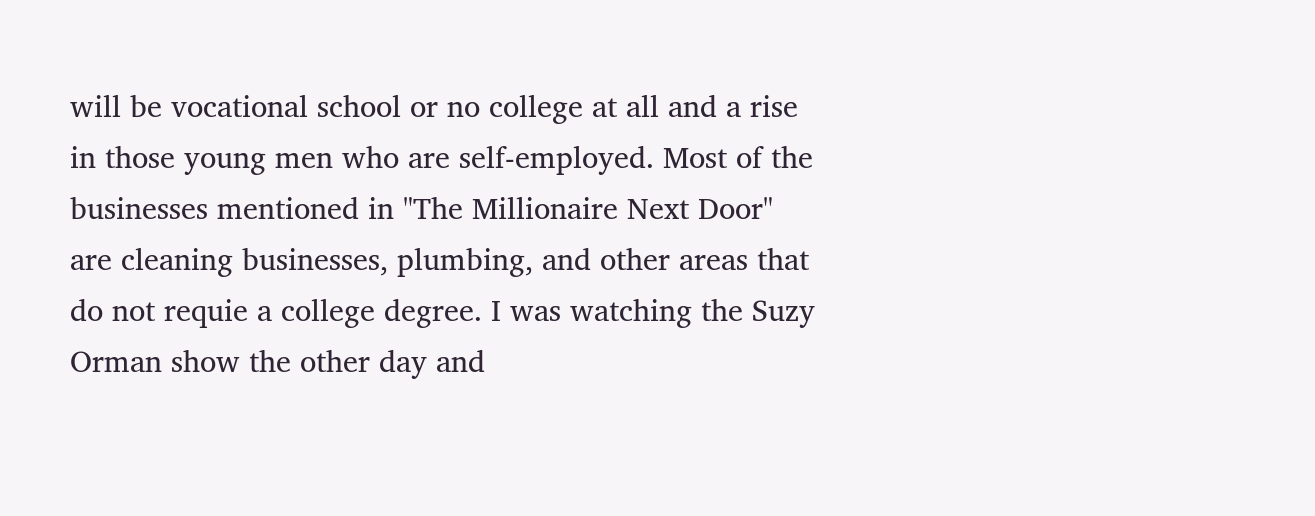will be vocational school or no college at all and a rise in those young men who are self-employed. Most of the businesses mentioned in "The Millionaire Next Door" are cleaning businesses, plumbing, and other areas that do not requie a college degree. I was watching the Suzy Orman show the other day and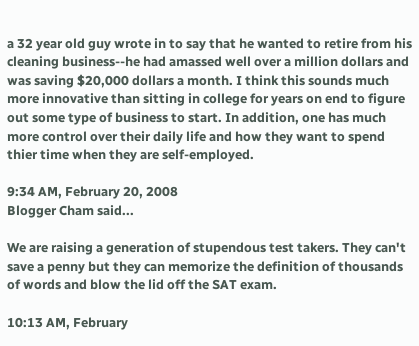a 32 year old guy wrote in to say that he wanted to retire from his cleaning business--he had amassed well over a million dollars and was saving $20,000 dollars a month. I think this sounds much more innovative than sitting in college for years on end to figure out some type of business to start. In addition, one has much more control over their daily life and how they want to spend thier time when they are self-employed.

9:34 AM, February 20, 2008
Blogger Cham said...

We are raising a generation of stupendous test takers. They can't save a penny but they can memorize the definition of thousands of words and blow the lid off the SAT exam.

10:13 AM, February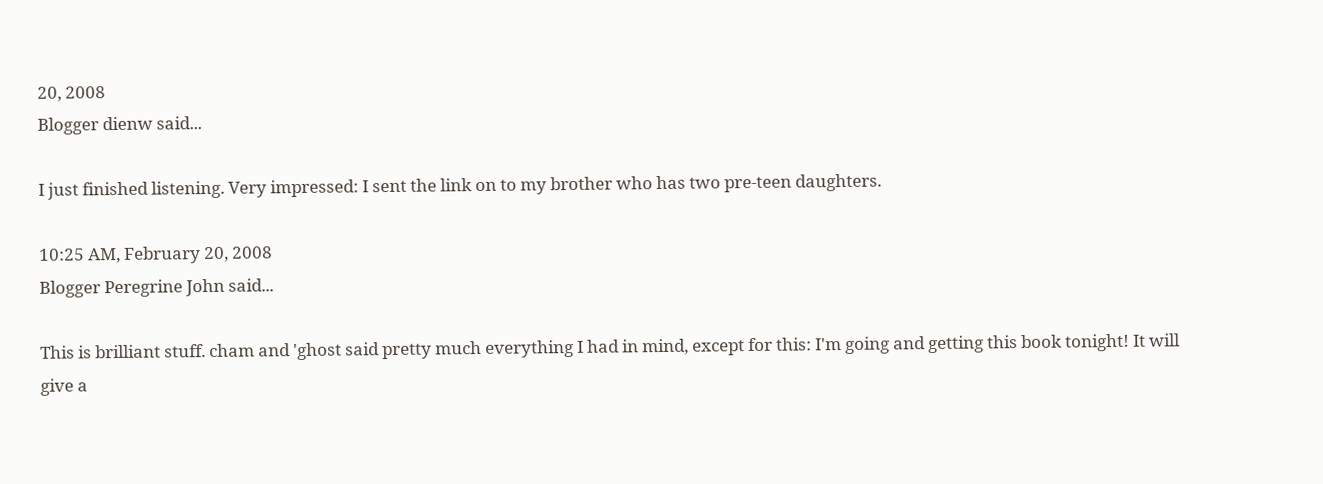20, 2008
Blogger dienw said...

I just finished listening. Very impressed: I sent the link on to my brother who has two pre-teen daughters.

10:25 AM, February 20, 2008
Blogger Peregrine John said...

This is brilliant stuff. cham and 'ghost said pretty much everything I had in mind, except for this: I'm going and getting this book tonight! It will give a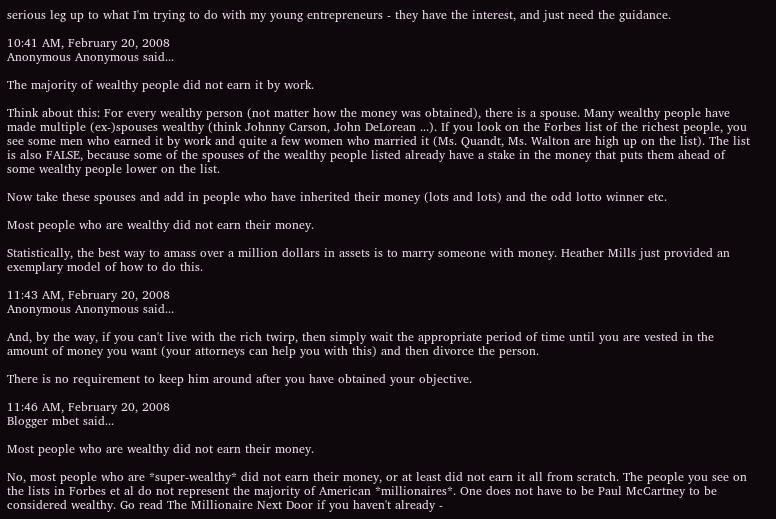serious leg up to what I'm trying to do with my young entrepreneurs - they have the interest, and just need the guidance.

10:41 AM, February 20, 2008
Anonymous Anonymous said...

The majority of wealthy people did not earn it by work.

Think about this: For every wealthy person (not matter how the money was obtained), there is a spouse. Many wealthy people have made multiple (ex-)spouses wealthy (think Johnny Carson, John DeLorean ...). If you look on the Forbes list of the richest people, you see some men who earned it by work and quite a few women who married it (Ms. Quandt, Ms. Walton are high up on the list). The list is also FALSE, because some of the spouses of the wealthy people listed already have a stake in the money that puts them ahead of some wealthy people lower on the list.

Now take these spouses and add in people who have inherited their money (lots and lots) and the odd lotto winner etc.

Most people who are wealthy did not earn their money.

Statistically, the best way to amass over a million dollars in assets is to marry someone with money. Heather Mills just provided an exemplary model of how to do this.

11:43 AM, February 20, 2008
Anonymous Anonymous said...

And, by the way, if you can't live with the rich twirp, then simply wait the appropriate period of time until you are vested in the amount of money you want (your attorneys can help you with this) and then divorce the person.

There is no requirement to keep him around after you have obtained your objective.

11:46 AM, February 20, 2008
Blogger mbet said...

Most people who are wealthy did not earn their money.

No, most people who are *super-wealthy* did not earn their money, or at least did not earn it all from scratch. The people you see on the lists in Forbes et al do not represent the majority of American *millionaires*. One does not have to be Paul McCartney to be considered wealthy. Go read The Millionaire Next Door if you haven't already -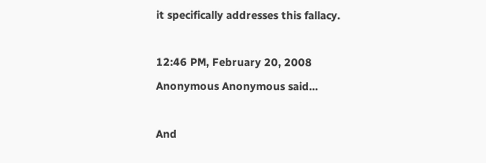it specifically addresses this fallacy.

12:46 PM, February 20, 2008
Anonymous Anonymous said...

And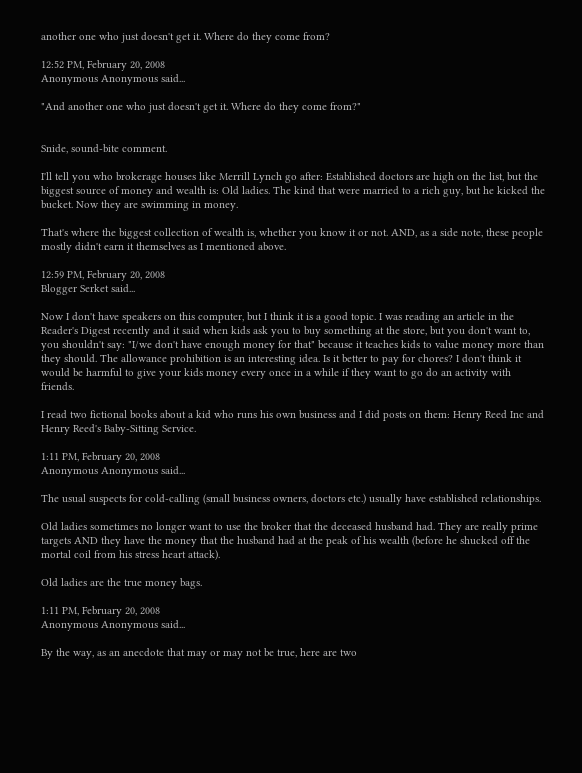another one who just doesn't get it. Where do they come from?

12:52 PM, February 20, 2008
Anonymous Anonymous said...

"And another one who just doesn't get it. Where do they come from?"


Snide, sound-bite comment.

I'll tell you who brokerage houses like Merrill Lynch go after: Established doctors are high on the list, but the biggest source of money and wealth is: Old ladies. The kind that were married to a rich guy, but he kicked the bucket. Now they are swimming in money.

That's where the biggest collection of wealth is, whether you know it or not. AND, as a side note, these people mostly didn't earn it themselves as I mentioned above.

12:59 PM, February 20, 2008
Blogger Serket said...

Now I don't have speakers on this computer, but I think it is a good topic. I was reading an article in the Reader's Digest recently and it said when kids ask you to buy something at the store, but you don't want to, you shouldn't say: "I/we don't have enough money for that" because it teaches kids to value money more than they should. The allowance prohibition is an interesting idea. Is it better to pay for chores? I don't think it would be harmful to give your kids money every once in a while if they want to go do an activity with friends.

I read two fictional books about a kid who runs his own business and I did posts on them: Henry Reed Inc and Henry Reed's Baby-Sitting Service.

1:11 PM, February 20, 2008
Anonymous Anonymous said...

The usual suspects for cold-calling (small business owners, doctors etc.) usually have established relationships.

Old ladies sometimes no longer want to use the broker that the deceased husband had. They are really prime targets AND they have the money that the husband had at the peak of his wealth (before he shucked off the mortal coil from his stress heart attack).

Old ladies are the true money bags.

1:11 PM, February 20, 2008
Anonymous Anonymous said...

By the way, as an anecdote that may or may not be true, here are two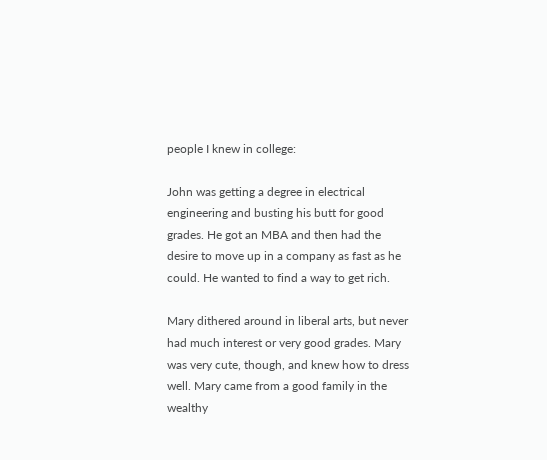people I knew in college:

John was getting a degree in electrical engineering and busting his butt for good grades. He got an MBA and then had the desire to move up in a company as fast as he could. He wanted to find a way to get rich.

Mary dithered around in liberal arts, but never had much interest or very good grades. Mary was very cute, though, and knew how to dress well. Mary came from a good family in the wealthy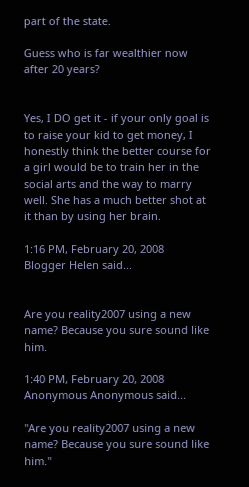part of the state.

Guess who is far wealthier now after 20 years?


Yes, I DO get it - if your only goal is to raise your kid to get money, I honestly think the better course for a girl would be to train her in the social arts and the way to marry well. She has a much better shot at it than by using her brain.

1:16 PM, February 20, 2008
Blogger Helen said...


Are you reality2007 using a new name? Because you sure sound like him.

1:40 PM, February 20, 2008
Anonymous Anonymous said...

"Are you reality2007 using a new name? Because you sure sound like him."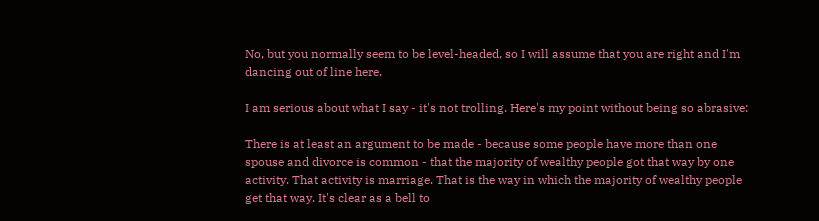No, but you normally seem to be level-headed, so I will assume that you are right and I'm dancing out of line here.

I am serious about what I say - it's not trolling. Here's my point without being so abrasive:

There is at least an argument to be made - because some people have more than one spouse and divorce is common - that the majority of wealthy people got that way by one activity. That activity is marriage. That is the way in which the majority of wealthy people get that way. It's clear as a bell to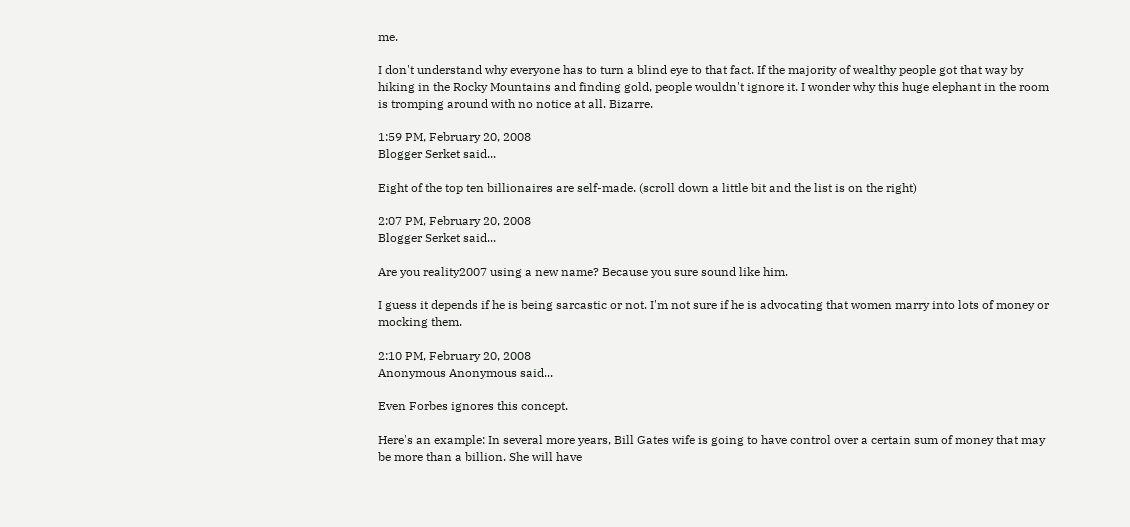me.

I don't understand why everyone has to turn a blind eye to that fact. If the majority of wealthy people got that way by hiking in the Rocky Mountains and finding gold, people wouldn't ignore it. I wonder why this huge elephant in the room is tromping around with no notice at all. Bizarre.

1:59 PM, February 20, 2008
Blogger Serket said...

Eight of the top ten billionaires are self-made. (scroll down a little bit and the list is on the right)

2:07 PM, February 20, 2008
Blogger Serket said...

Are you reality2007 using a new name? Because you sure sound like him.

I guess it depends if he is being sarcastic or not. I'm not sure if he is advocating that women marry into lots of money or mocking them.

2:10 PM, February 20, 2008
Anonymous Anonymous said...

Even Forbes ignores this concept.

Here's an example: In several more years, Bill Gates wife is going to have control over a certain sum of money that may be more than a billion. She will have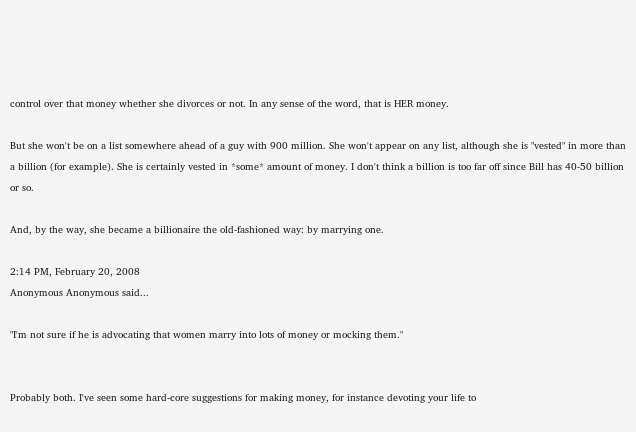control over that money whether she divorces or not. In any sense of the word, that is HER money.

But she won't be on a list somewhere ahead of a guy with 900 million. She won't appear on any list, although she is "vested" in more than a billion (for example). She is certainly vested in *some* amount of money. I don't think a billion is too far off since Bill has 40-50 billion or so.

And, by the way, she became a billionaire the old-fashioned way: by marrying one.

2:14 PM, February 20, 2008
Anonymous Anonymous said...

"I'm not sure if he is advocating that women marry into lots of money or mocking them."


Probably both. I've seen some hard-core suggestions for making money, for instance devoting your life to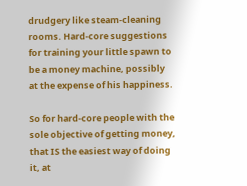drudgery like steam-cleaning rooms. Hard-core suggestions for training your little spawn to be a money machine, possibly at the expense of his happiness.

So for hard-core people with the sole objective of getting money, that IS the easiest way of doing it, at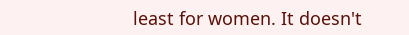least for women. It doesn't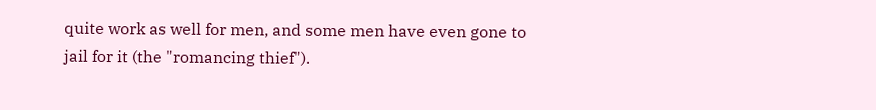quite work as well for men, and some men have even gone to jail for it (the "romancing thief").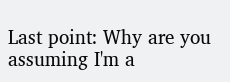Last point: Why are you assuming I'm a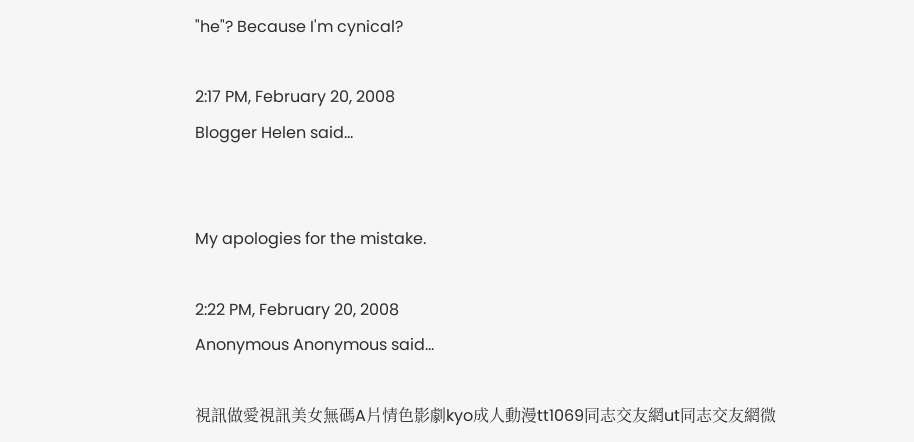"he"? Because I'm cynical?

2:17 PM, February 20, 2008
Blogger Helen said...


My apologies for the mistake.

2:22 PM, February 20, 2008
Anonymous Anonymous said...

視訊做愛視訊美女無碼A片情色影劇kyo成人動漫tt1069同志交友網ut同志交友網微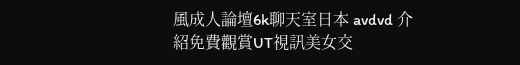風成人論壇6k聊天室日本 avdvd 介紹免費觀賞UT視訊美女交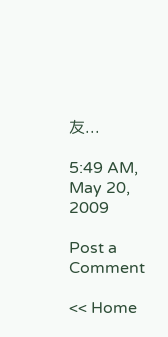友...

5:49 AM, May 20, 2009

Post a Comment

<< Home